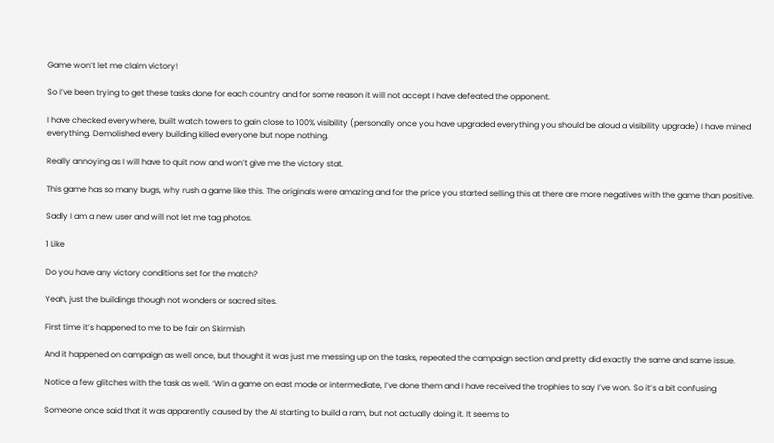Game won’t let me claim victory!

So I’ve been trying to get these tasks done for each country and for some reason it will not accept I have defeated the opponent.

I have checked everywhere, built watch towers to gain close to 100% visibility (personally once you have upgraded everything you should be aloud a visibility upgrade) I have mined everything. Demolished every building killed everyone but nope nothing.

Really annoying as I will have to quit now and won’t give me the victory stat.

This game has so many bugs, why rush a game like this. The originals were amazing and for the price you started selling this at there are more negatives with the game than positive.

Sadly I am a new user and will not let me tag photos.

1 Like

Do you have any victory conditions set for the match?

Yeah, just the buildings though not wonders or sacred sites.

First time it’s happened to me to be fair on Skirmish

And it happened on campaign as well once, but thought it was just me messing up on the tasks, repeated the campaign section and pretty did exactly the same and same issue.

Notice a few glitches with the task as well. ‘Win a game on east mode or intermediate, I’ve done them and I have received the trophies to say I’ve won. So it’s a bit confusing

Someone once said that it was apparently caused by the AI starting to build a ram, but not actually doing it. It seems to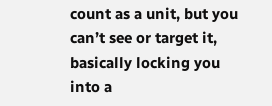count as a unit, but you can’t see or target it, basically locking you into a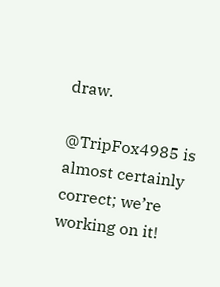draw.

@TripFox4985 is almost certainly correct; we’re working on it!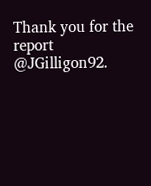Thank you for the report @JGilligon92.